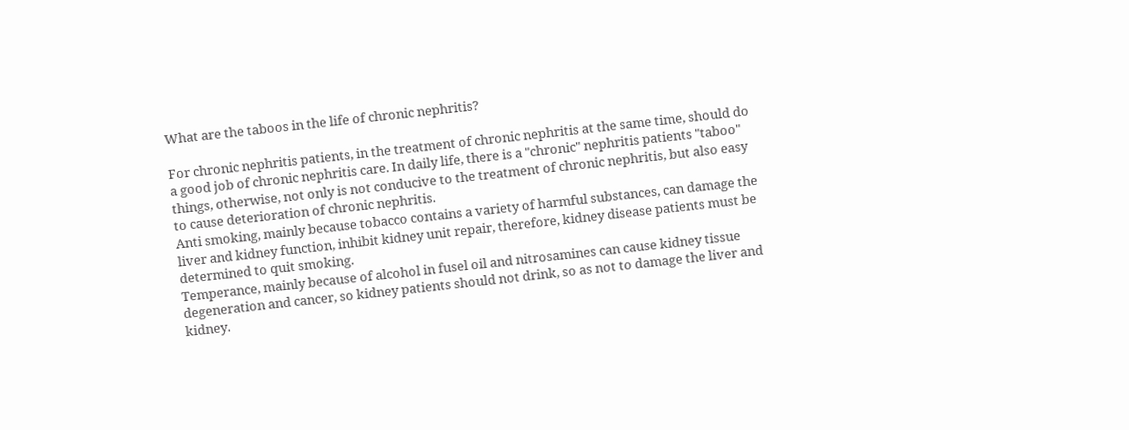What are the taboos in the life of chronic nephritis?

For chronic nephritis patients, in the treatment of chronic nephritis at the same time, should do a good job of chronic nephritis care. In daily life, there is a "chronic" nephritis patients "taboo" things, otherwise, not only is not conducive to the treatment of chronic nephritis, but also easy to cause deterioration of chronic nephritis.
Anti smoking, mainly because tobacco contains a variety of harmful substances, can damage the liver and kidney function, inhibit kidney unit repair, therefore, kidney disease patients must be determined to quit smoking.
Temperance, mainly because of alcohol in fusel oil and nitrosamines can cause kidney tissue degeneration and cancer, so kidney patients should not drink, so as not to damage the liver and kidney.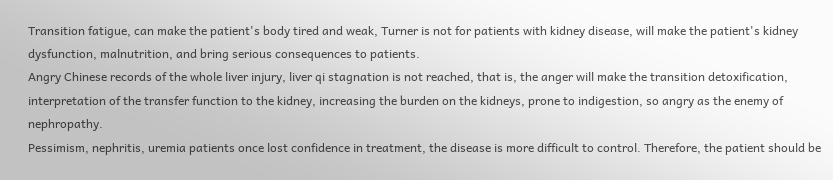Transition fatigue, can make the patient's body tired and weak, Turner is not for patients with kidney disease, will make the patient's kidney dysfunction, malnutrition, and bring serious consequences to patients.
Angry Chinese records of the whole liver injury, liver qi stagnation is not reached, that is, the anger will make the transition detoxification, interpretation of the transfer function to the kidney, increasing the burden on the kidneys, prone to indigestion, so angry as the enemy of nephropathy.
Pessimism, nephritis, uremia patients once lost confidence in treatment, the disease is more difficult to control. Therefore, the patient should be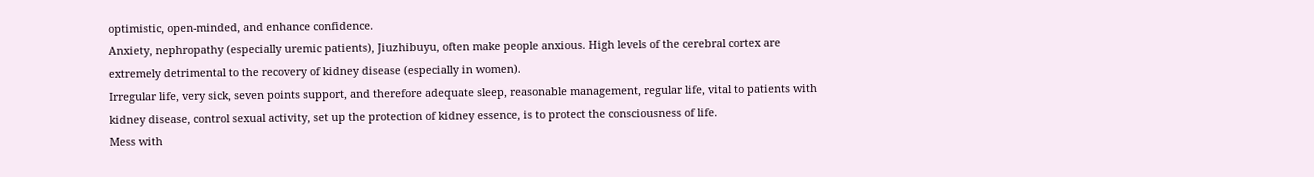optimistic, open-minded, and enhance confidence.
Anxiety, nephropathy (especially uremic patients), Jiuzhibuyu, often make people anxious. High levels of the cerebral cortex are extremely detrimental to the recovery of kidney disease (especially in women).
Irregular life, very sick, seven points support, and therefore adequate sleep, reasonable management, regular life, vital to patients with kidney disease, control sexual activity, set up the protection of kidney essence, is to protect the consciousness of life.
Mess with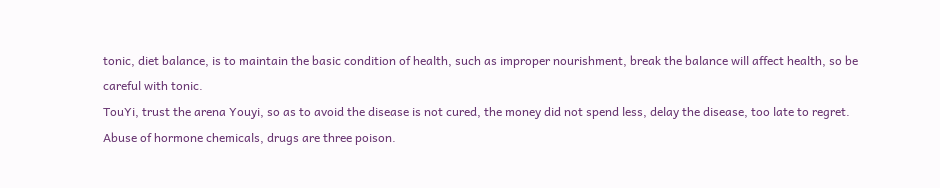tonic, diet balance, is to maintain the basic condition of health, such as improper nourishment, break the balance will affect health, so be careful with tonic.
TouYi, trust the arena Youyi, so as to avoid the disease is not cured, the money did not spend less, delay the disease, too late to regret.
Abuse of hormone chemicals, drugs are three poison.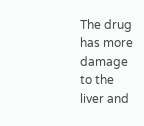The drug has more damage to the liver and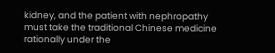kidney, and the patient with nephropathy must take the traditional Chinese medicine rationally under the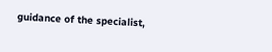guidance of the specialist,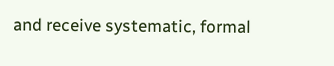and receive systematic, formal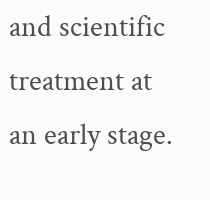and scientific treatment at an early stage.